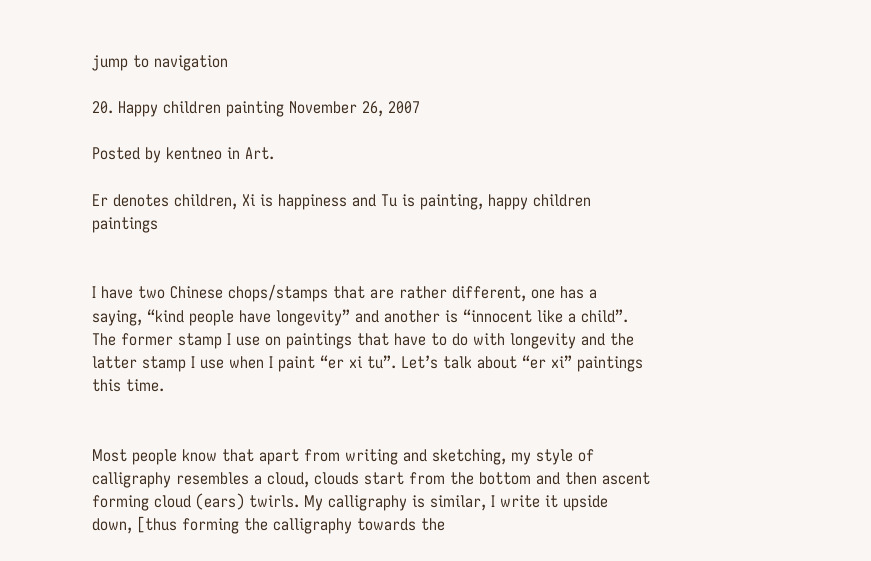jump to navigation

20. Happy children painting November 26, 2007

Posted by kentneo in Art.

Er denotes children, Xi is happiness and Tu is painting, happy children paintings


I have two Chinese chops/stamps that are rather different, one has a saying, “kind people have longevity” and another is “innocent like a child”. The former stamp I use on paintings that have to do with longevity and the latter stamp I use when I paint “er xi tu”. Let’s talk about “er xi” paintings this time.


Most people know that apart from writing and sketching, my style of calligraphy resembles a cloud, clouds start from the bottom and then ascent forming cloud (ears) twirls. My calligraphy is similar, I write it upside down, [thus forming the calligraphy towards the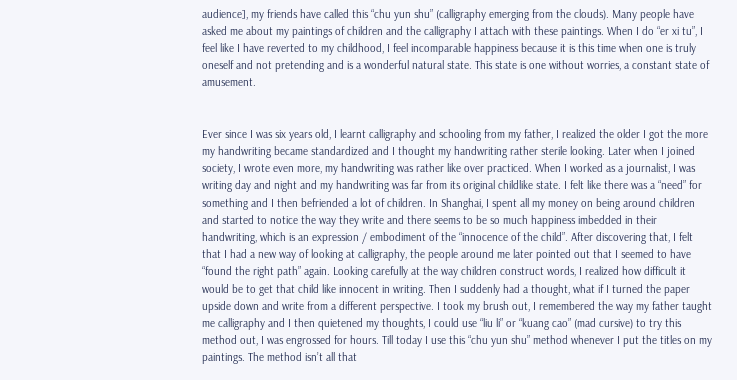audience], my friends have called this “chu yun shu” (calligraphy emerging from the clouds). Many people have asked me about my paintings of children and the calligraphy I attach with these paintings. When I do “er xi tu”, I feel like I have reverted to my childhood, I feel incomparable happiness because it is this time when one is truly oneself and not pretending and is a wonderful natural state. This state is one without worries, a constant state of amusement.


Ever since I was six years old, I learnt calligraphy and schooling from my father, I realized the older I got the more my handwriting became standardized and I thought my handwriting rather sterile looking. Later when I joined society, I wrote even more, my handwriting was rather like over practiced. When I worked as a journalist, I was writing day and night and my handwriting was far from its original childlike state. I felt like there was a “need” for something and I then befriended a lot of children. In Shanghai, I spent all my money on being around children and started to notice the way they write and there seems to be so much happiness imbedded in their handwriting, which is an expression / embodiment of the “innocence of the child”. After discovering that, I felt that I had a new way of looking at calligraphy, the people around me later pointed out that I seemed to have “found the right path” again. Looking carefully at the way children construct words, I realized how difficult it would be to get that child like innocent in writing. Then I suddenly had a thought, what if I turned the paper upside down and write from a different perspective. I took my brush out, I remembered the way my father taught me calligraphy and I then quietened my thoughts, I could use “liu li” or “kuang cao” (mad cursive) to try this method out, I was engrossed for hours. Till today I use this “chu yun shu” method whenever I put the titles on my paintings. The method isn’t all that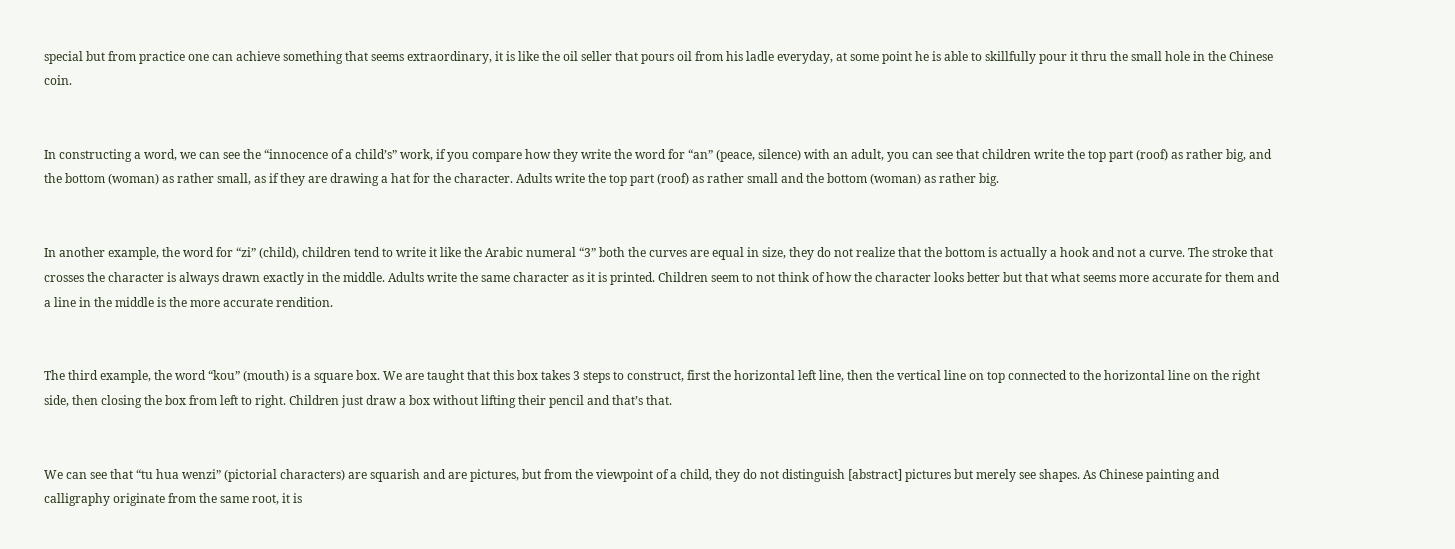special but from practice one can achieve something that seems extraordinary, it is like the oil seller that pours oil from his ladle everyday, at some point he is able to skillfully pour it thru the small hole in the Chinese coin.


In constructing a word, we can see the “innocence of a child’s” work, if you compare how they write the word for “an” (peace, silence) with an adult, you can see that children write the top part (roof) as rather big, and the bottom (woman) as rather small, as if they are drawing a hat for the character. Adults write the top part (roof) as rather small and the bottom (woman) as rather big.


In another example, the word for “zi” (child), children tend to write it like the Arabic numeral “3” both the curves are equal in size, they do not realize that the bottom is actually a hook and not a curve. The stroke that crosses the character is always drawn exactly in the middle. Adults write the same character as it is printed. Children seem to not think of how the character looks better but that what seems more accurate for them and a line in the middle is the more accurate rendition.


The third example, the word “kou” (mouth) is a square box. We are taught that this box takes 3 steps to construct, first the horizontal left line, then the vertical line on top connected to the horizontal line on the right side, then closing the box from left to right. Children just draw a box without lifting their pencil and that’s that.


We can see that “tu hua wenzi” (pictorial characters) are squarish and are pictures, but from the viewpoint of a child, they do not distinguish [abstract] pictures but merely see shapes. As Chinese painting and calligraphy originate from the same root, it is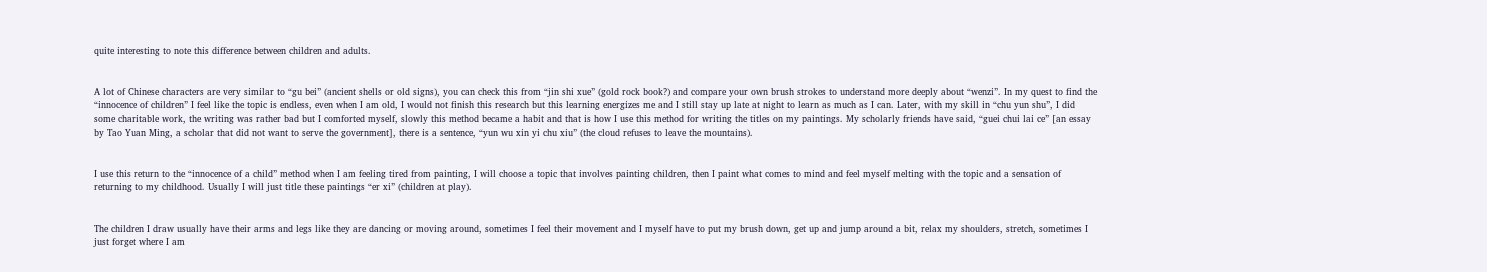quite interesting to note this difference between children and adults.


A lot of Chinese characters are very similar to “gu bei” (ancient shells or old signs), you can check this from “jin shi xue” (gold rock book?) and compare your own brush strokes to understand more deeply about “wenzi”. In my quest to find the “innocence of children” I feel like the topic is endless, even when I am old, I would not finish this research but this learning energizes me and I still stay up late at night to learn as much as I can. Later, with my skill in “chu yun shu”, I did some charitable work, the writing was rather bad but I comforted myself, slowly this method became a habit and that is how I use this method for writing the titles on my paintings. My scholarly friends have said, “guei chui lai ce” [an essay by Tao Yuan Ming, a scholar that did not want to serve the government], there is a sentence, “yun wu xin yi chu xiu” (the cloud refuses to leave the mountains).


I use this return to the “innocence of a child” method when I am feeling tired from painting, I will choose a topic that involves painting children, then I paint what comes to mind and feel myself melting with the topic and a sensation of returning to my childhood. Usually I will just title these paintings “er xi” (children at play).


The children I draw usually have their arms and legs like they are dancing or moving around, sometimes I feel their movement and I myself have to put my brush down, get up and jump around a bit, relax my shoulders, stretch, sometimes I just forget where I am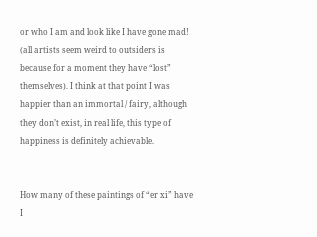or who I am and look like I have gone mad! (all artists seem weird to outsiders is because for a moment they have “lost” themselves). I think at that point I was happier than an immortal / fairy, although they don’t exist, in real life, this type of happiness is definitely achievable.


How many of these paintings of “er xi” have I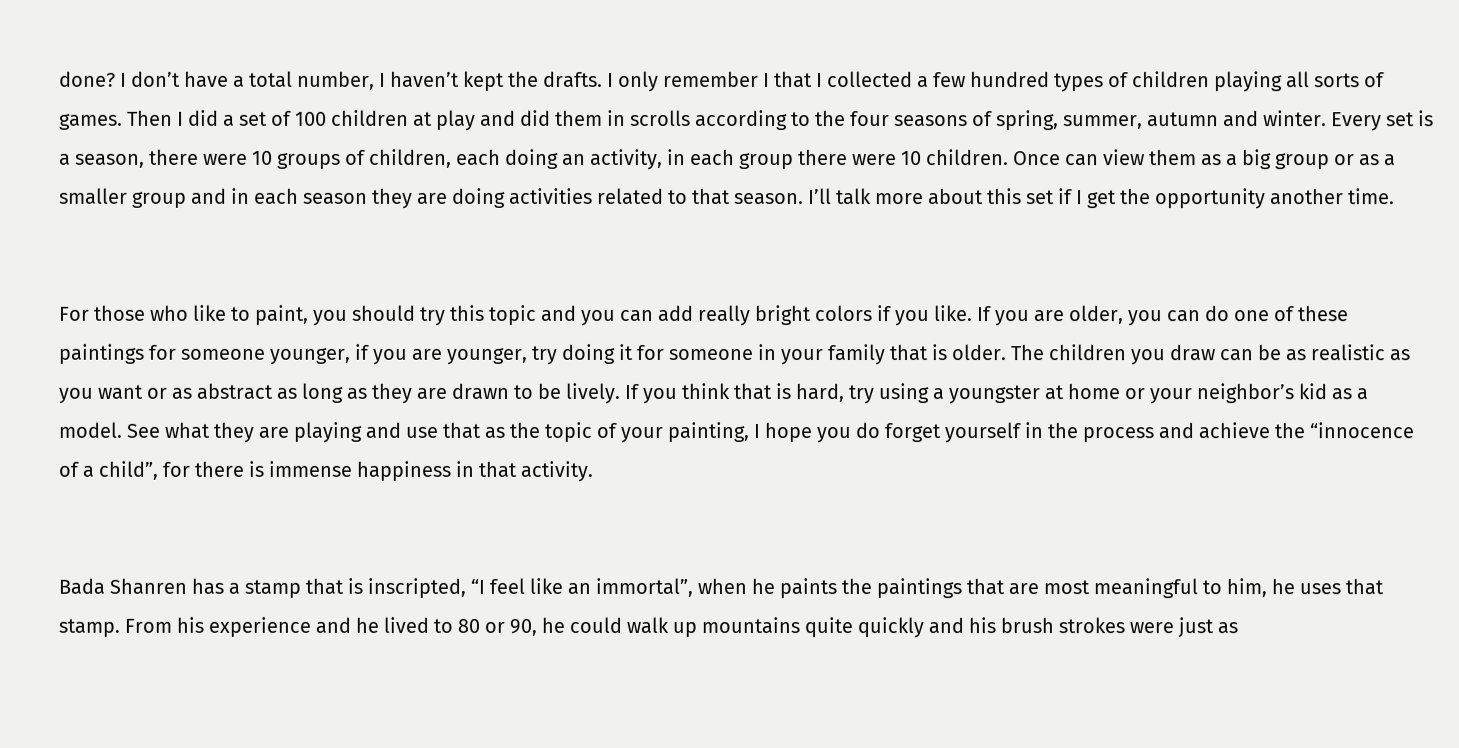done? I don’t have a total number, I haven’t kept the drafts. I only remember I that I collected a few hundred types of children playing all sorts of games. Then I did a set of 100 children at play and did them in scrolls according to the four seasons of spring, summer, autumn and winter. Every set is a season, there were 10 groups of children, each doing an activity, in each group there were 10 children. Once can view them as a big group or as a smaller group and in each season they are doing activities related to that season. I’ll talk more about this set if I get the opportunity another time.


For those who like to paint, you should try this topic and you can add really bright colors if you like. If you are older, you can do one of these paintings for someone younger, if you are younger, try doing it for someone in your family that is older. The children you draw can be as realistic as you want or as abstract as long as they are drawn to be lively. If you think that is hard, try using a youngster at home or your neighbor’s kid as a model. See what they are playing and use that as the topic of your painting, I hope you do forget yourself in the process and achieve the “innocence of a child”, for there is immense happiness in that activity.


Bada Shanren has a stamp that is inscripted, “I feel like an immortal”, when he paints the paintings that are most meaningful to him, he uses that stamp. From his experience and he lived to 80 or 90, he could walk up mountains quite quickly and his brush strokes were just as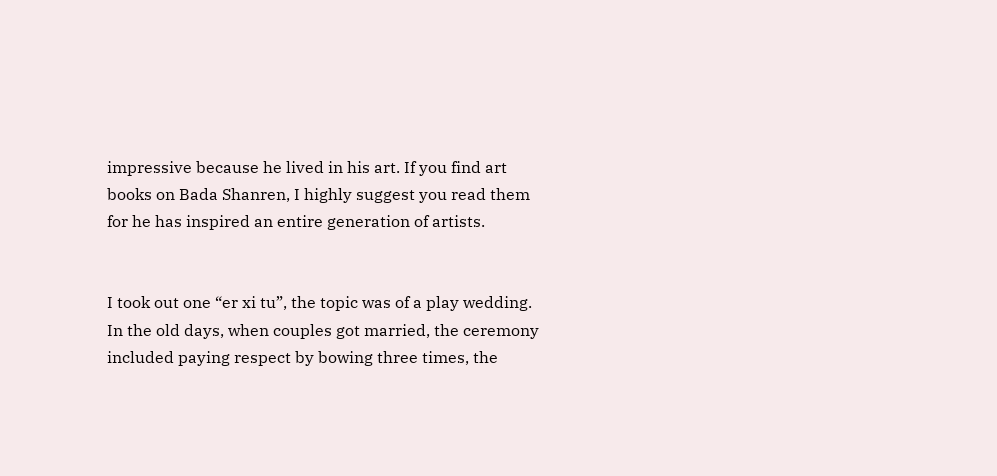impressive because he lived in his art. If you find art books on Bada Shanren, I highly suggest you read them for he has inspired an entire generation of artists.


I took out one “er xi tu”, the topic was of a play wedding. In the old days, when couples got married, the ceremony included paying respect by bowing three times, the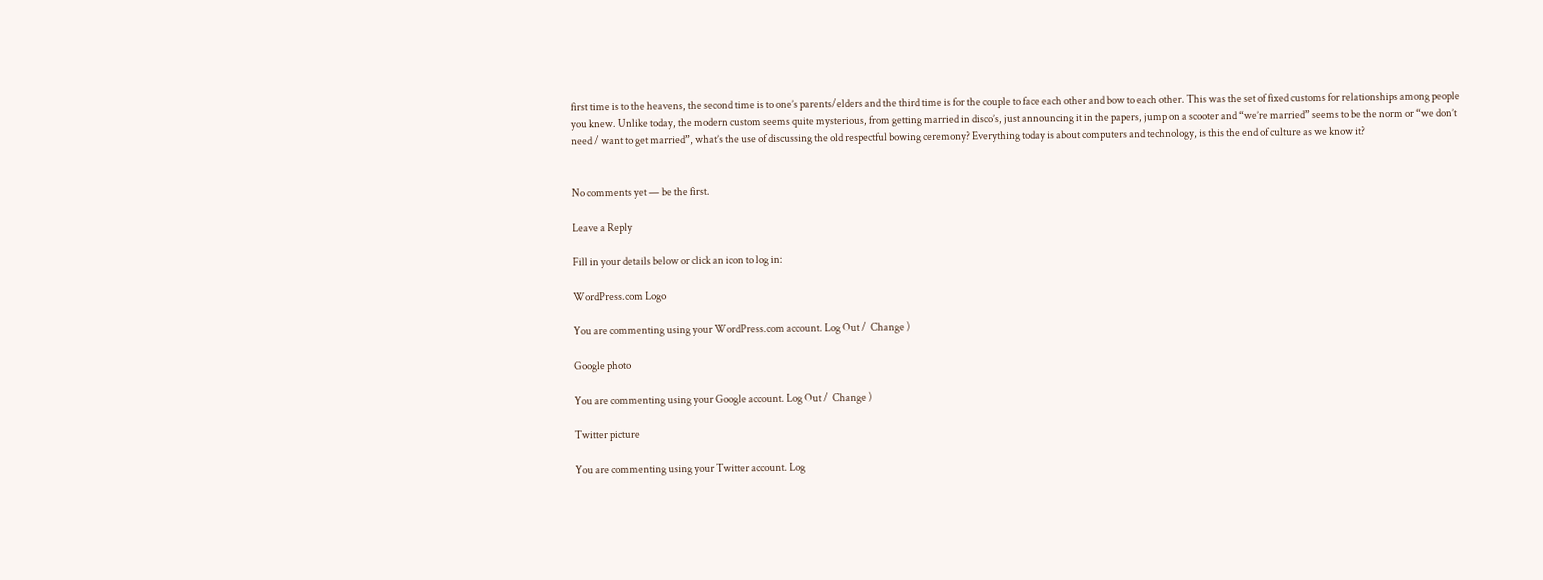first time is to the heavens, the second time is to one’s parents/elders and the third time is for the couple to face each other and bow to each other. This was the set of fixed customs for relationships among people you knew. Unlike today, the modern custom seems quite mysterious, from getting married in disco’s, just announcing it in the papers, jump on a scooter and “we’re married” seems to be the norm or “we don’t need / want to get married”, what’s the use of discussing the old respectful bowing ceremony? Everything today is about computers and technology, is this the end of culture as we know it?


No comments yet — be the first.

Leave a Reply

Fill in your details below or click an icon to log in:

WordPress.com Logo

You are commenting using your WordPress.com account. Log Out /  Change )

Google photo

You are commenting using your Google account. Log Out /  Change )

Twitter picture

You are commenting using your Twitter account. Log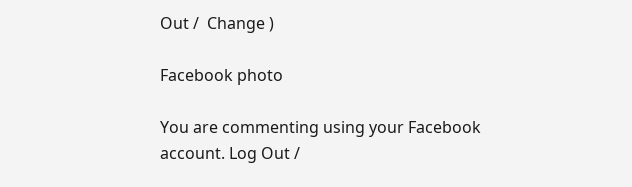Out /  Change )

Facebook photo

You are commenting using your Facebook account. Log Out /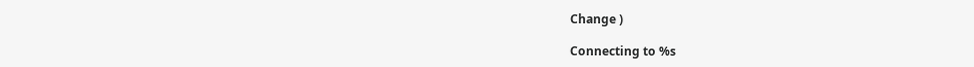Change )

Connecting to %s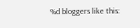%d bloggers like this: